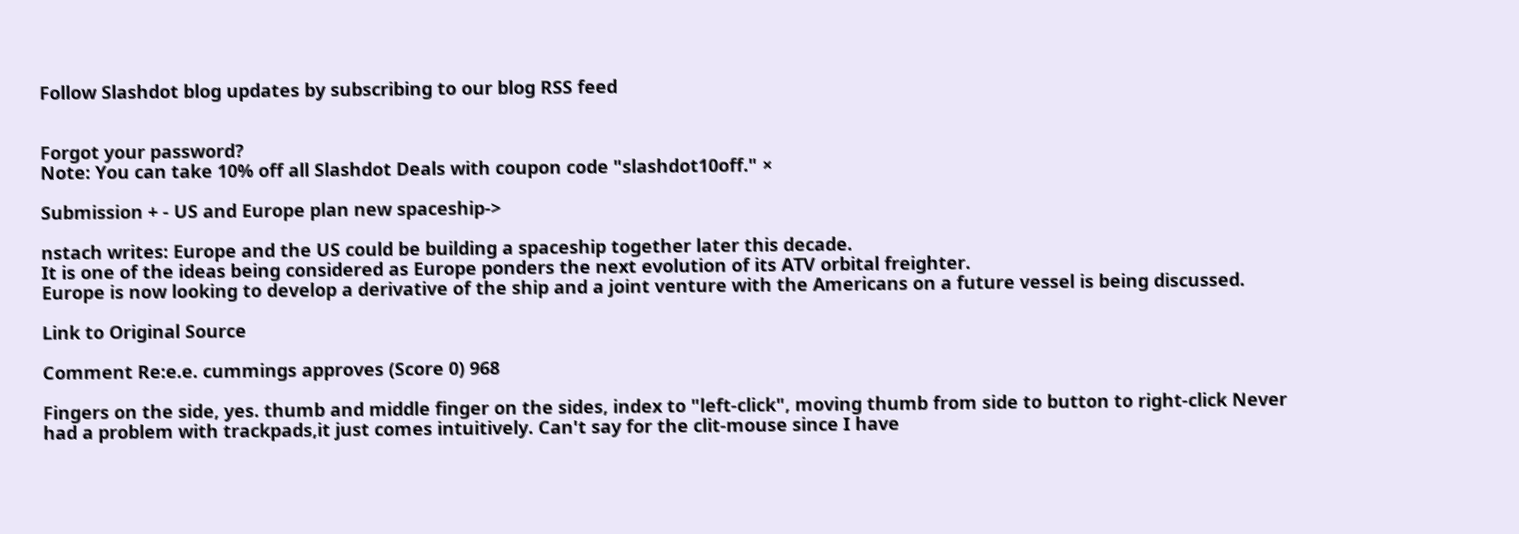Follow Slashdot blog updates by subscribing to our blog RSS feed


Forgot your password?
Note: You can take 10% off all Slashdot Deals with coupon code "slashdot10off." ×

Submission + - US and Europe plan new spaceship->

nstach writes: Europe and the US could be building a spaceship together later this decade.
It is one of the ideas being considered as Europe ponders the next evolution of its ATV orbital freighter.
Europe is now looking to develop a derivative of the ship and a joint venture with the Americans on a future vessel is being discussed.

Link to Original Source

Comment Re:e.e. cummings approves (Score 0) 968

Fingers on the side, yes. thumb and middle finger on the sides, index to "left-click", moving thumb from side to button to right-click Never had a problem with trackpads,it just comes intuitively. Can't say for the clit-mouse since I have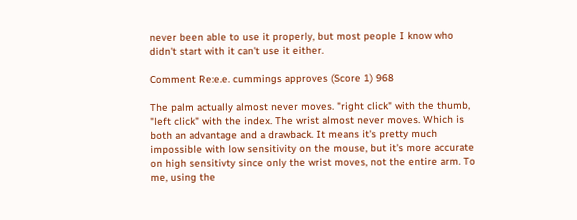never been able to use it properly, but most people I know who didn't start with it can't use it either.

Comment Re:e.e. cummings approves (Score 1) 968

The palm actually almost never moves. "right click" with the thumb, "left click" with the index. The wrist almost never moves. Which is both an advantage and a drawback. It means it's pretty much impossible with low sensitivity on the mouse, but it's more accurate on high sensitivty since only the wrist moves, not the entire arm. To me, using the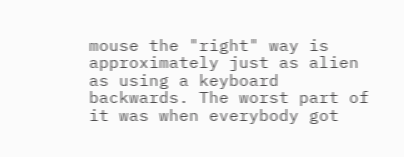mouse the "right" way is approximately just as alien as using a keyboard backwards. The worst part of it was when everybody got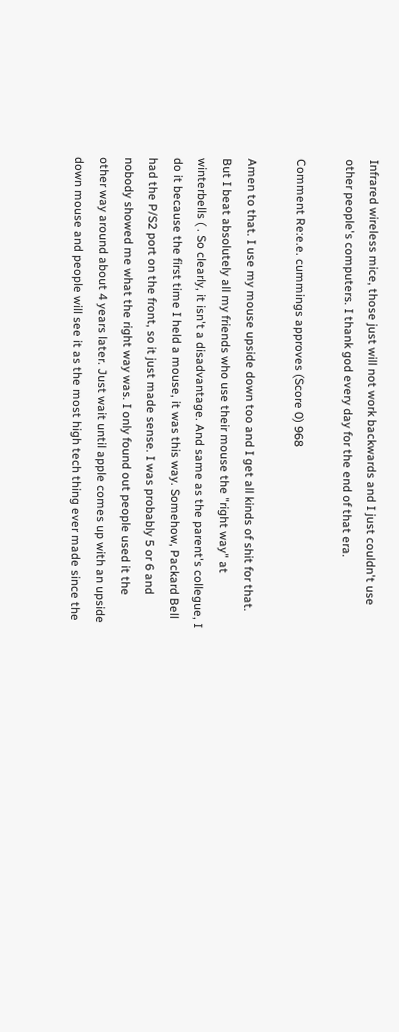Infrared wireless mice, those just will not work backwards and I just couldn't use other people's computers. I thank god every day for the end of that era.

Comment Re:e.e. cummings approves (Score 0) 968

Amen to that. I use my mouse upside down too and I get all kinds of shit for that. But I beat absolutely all my friends who use their mouse the "right way" at winterbells ( . So clearly, it isn't a disadvantage. And same as the parent's collegue, I do it because the first time I held a mouse, it was this way. Somehow, Packard Bell had the P/S2 port on the front, so it just made sense. I was probably 5 or 6 and nobody showed me what the right way was. I only found out people used it the other way around about 4 years later. Just wait until apple comes up with an upside down mouse and people will see it as the most high tech thing ever made since the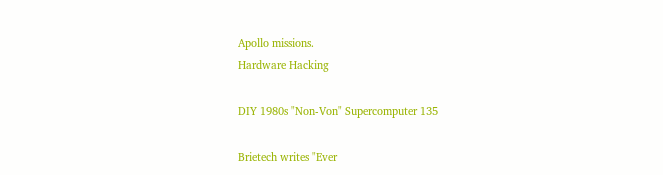Apollo missions.
Hardware Hacking

DIY 1980s "Non-Von" Supercomputer 135

Brietech writes "Ever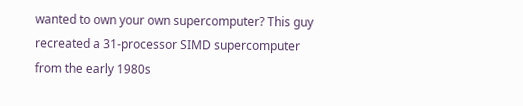wanted to own your own supercomputer? This guy recreated a 31-processor SIMD supercomputer from the early 1980s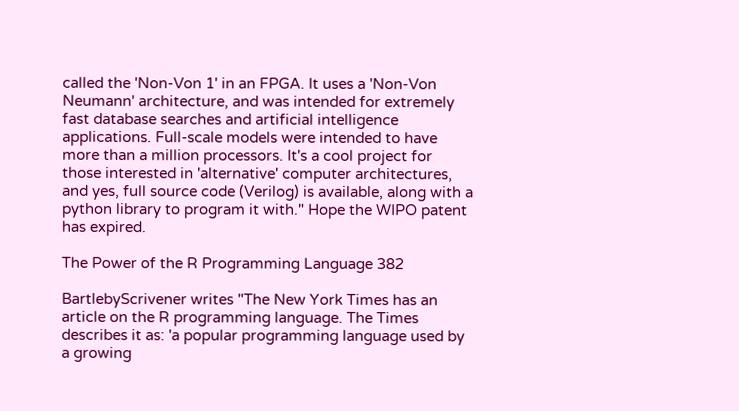called the 'Non-Von 1' in an FPGA. It uses a 'Non-Von Neumann' architecture, and was intended for extremely fast database searches and artificial intelligence applications. Full-scale models were intended to have more than a million processors. It's a cool project for those interested in 'alternative' computer architectures, and yes, full source code (Verilog) is available, along with a python library to program it with." Hope the WIPO patent has expired.

The Power of the R Programming Language 382

BartlebyScrivener writes "The New York Times has an article on the R programming language. The Times describes it as: 'a popular programming language used by a growing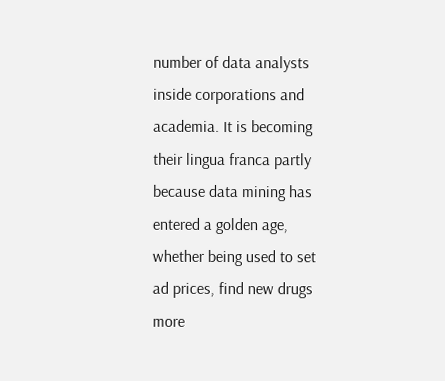number of data analysts inside corporations and academia. It is becoming their lingua franca partly because data mining has entered a golden age, whether being used to set ad prices, find new drugs more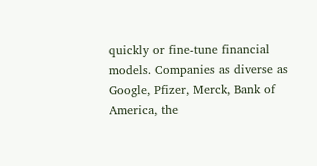quickly or fine-tune financial models. Companies as diverse as Google, Pfizer, Merck, Bank of America, the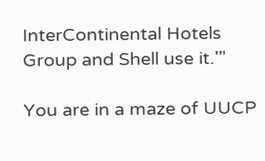InterContinental Hotels Group and Shell use it.'"

You are in a maze of UUCP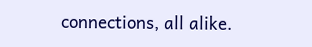connections, all alike.